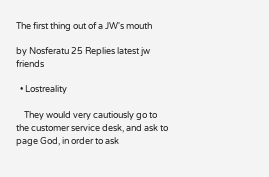The first thing out of a JW's mouth

by Nosferatu 25 Replies latest jw friends

  • Lostreality

    They would very cautiously go to the customer service desk, and ask to page God, in order to ask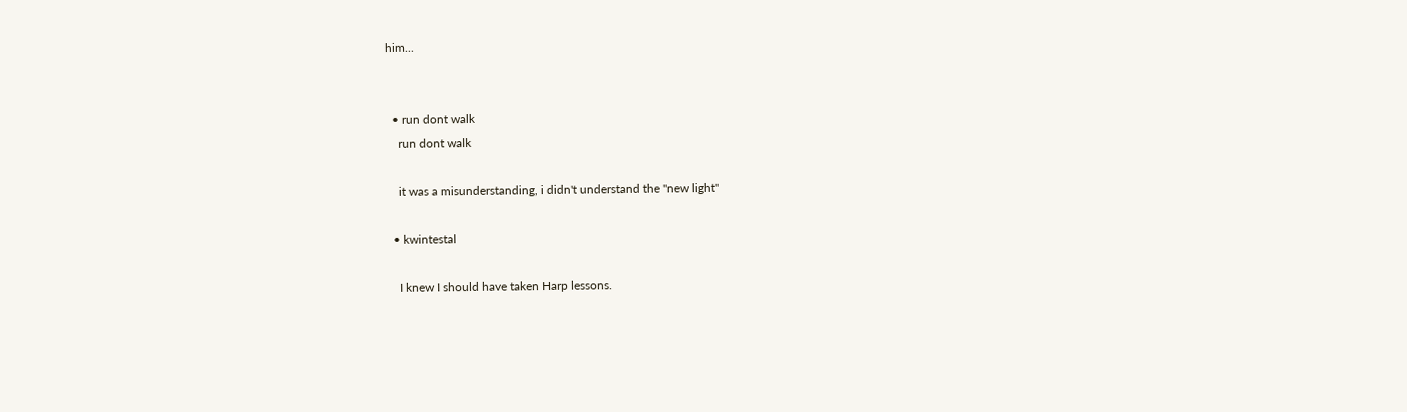him...


  • run dont walk
    run dont walk

    it was a misunderstanding, i didn't understand the "new light"

  • kwintestal

    I knew I should have taken Harp lessons.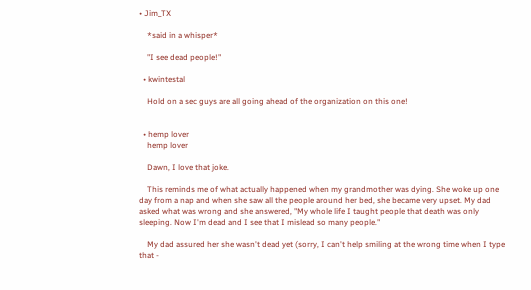• Jim_TX

    *said in a whisper*

    "I see dead people!"

  • kwintestal

    Hold on a sec guys are all going ahead of the organization on this one!


  • hemp lover
    hemp lover

    Dawn, I love that joke.

    This reminds me of what actually happened when my grandmother was dying. She woke up one day from a nap and when she saw all the people around her bed, she became very upset. My dad asked what was wrong and she answered, "My whole life I taught people that death was only sleeping. Now I'm dead and I see that I mislead so many people."

    My dad assured her she wasn't dead yet (sorry, I can't help smiling at the wrong time when I type that -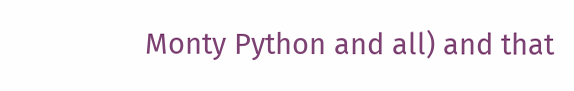Monty Python and all) and that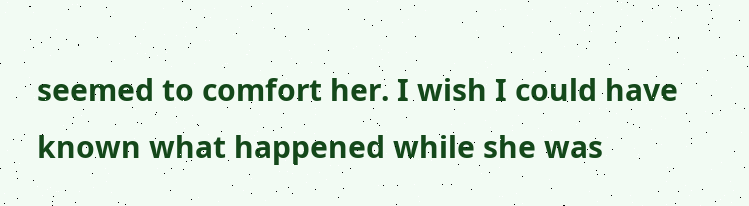seemed to comfort her. I wish I could have known what happened while she was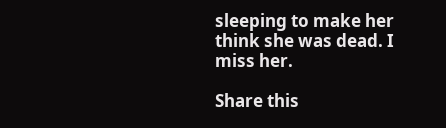sleeping to make her think she was dead. I miss her.

Share this